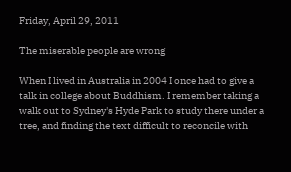Friday, April 29, 2011

The miserable people are wrong

When I lived in Australia in 2004 I once had to give a talk in college about Buddhism. I remember taking a walk out to Sydney's Hyde Park to study there under a tree, and finding the text difficult to reconcile with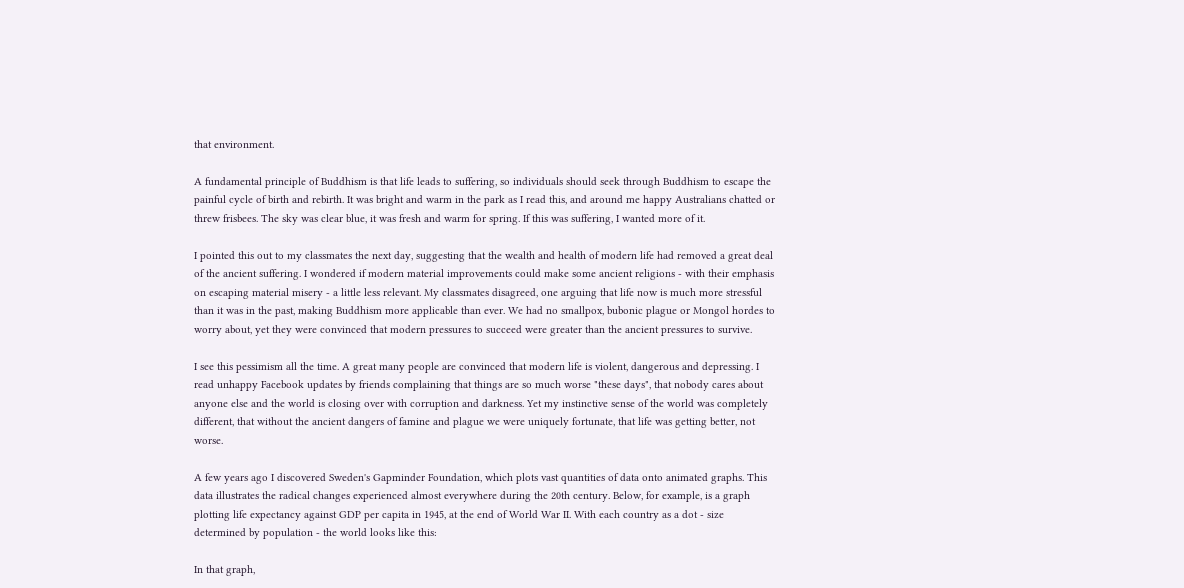that environment.

A fundamental principle of Buddhism is that life leads to suffering, so individuals should seek through Buddhism to escape the painful cycle of birth and rebirth. It was bright and warm in the park as I read this, and around me happy Australians chatted or threw frisbees. The sky was clear blue, it was fresh and warm for spring. If this was suffering, I wanted more of it.

I pointed this out to my classmates the next day, suggesting that the wealth and health of modern life had removed a great deal of the ancient suffering. I wondered if modern material improvements could make some ancient religions - with their emphasis on escaping material misery - a little less relevant. My classmates disagreed, one arguing that life now is much more stressful than it was in the past, making Buddhism more applicable than ever. We had no smallpox, bubonic plague or Mongol hordes to worry about, yet they were convinced that modern pressures to succeed were greater than the ancient pressures to survive.

I see this pessimism all the time. A great many people are convinced that modern life is violent, dangerous and depressing. I read unhappy Facebook updates by friends complaining that things are so much worse "these days", that nobody cares about anyone else and the world is closing over with corruption and darkness. Yet my instinctive sense of the world was completely different, that without the ancient dangers of famine and plague we were uniquely fortunate, that life was getting better, not worse.

A few years ago I discovered Sweden's Gapminder Foundation, which plots vast quantities of data onto animated graphs. This data illustrates the radical changes experienced almost everywhere during the 20th century. Below, for example, is a graph plotting life expectancy against GDP per capita in 1945, at the end of World War II. With each country as a dot - size determined by population - the world looks like this:

In that graph,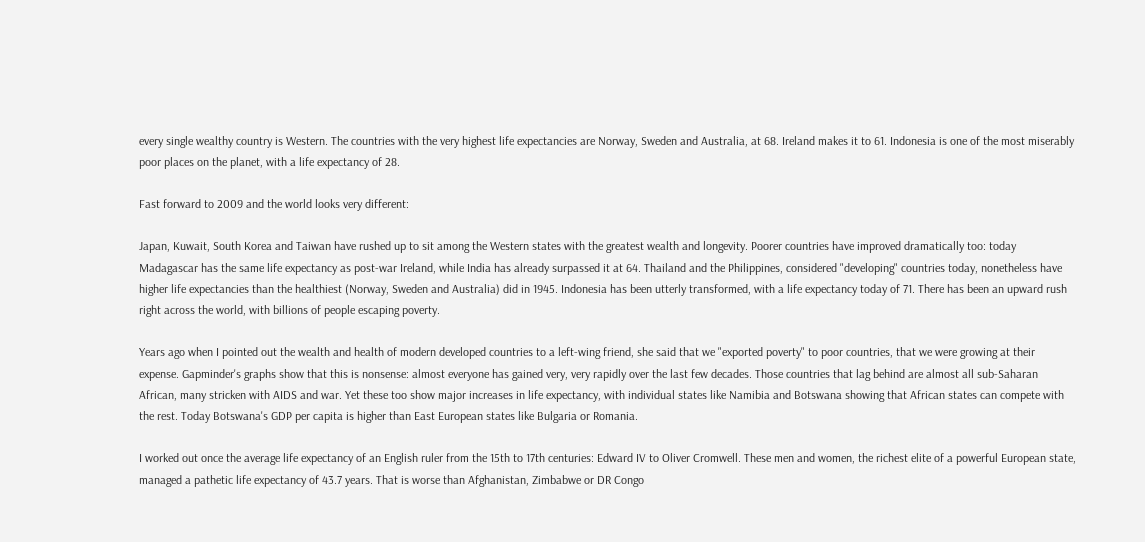every single wealthy country is Western. The countries with the very highest life expectancies are Norway, Sweden and Australia, at 68. Ireland makes it to 61. Indonesia is one of the most miserably poor places on the planet, with a life expectancy of 28.

Fast forward to 2009 and the world looks very different:

Japan, Kuwait, South Korea and Taiwan have rushed up to sit among the Western states with the greatest wealth and longevity. Poorer countries have improved dramatically too: today Madagascar has the same life expectancy as post-war Ireland, while India has already surpassed it at 64. Thailand and the Philippines, considered "developing" countries today, nonetheless have higher life expectancies than the healthiest (Norway, Sweden and Australia) did in 1945. Indonesia has been utterly transformed, with a life expectancy today of 71. There has been an upward rush right across the world, with billions of people escaping poverty.

Years ago when I pointed out the wealth and health of modern developed countries to a left-wing friend, she said that we "exported poverty" to poor countries, that we were growing at their expense. Gapminder's graphs show that this is nonsense: almost everyone has gained very, very rapidly over the last few decades. Those countries that lag behind are almost all sub-Saharan African, many stricken with AIDS and war. Yet these too show major increases in life expectancy, with individual states like Namibia and Botswana showing that African states can compete with the rest. Today Botswana's GDP per capita is higher than East European states like Bulgaria or Romania.

I worked out once the average life expectancy of an English ruler from the 15th to 17th centuries: Edward IV to Oliver Cromwell. These men and women, the richest elite of a powerful European state, managed a pathetic life expectancy of 43.7 years. That is worse than Afghanistan, Zimbabwe or DR Congo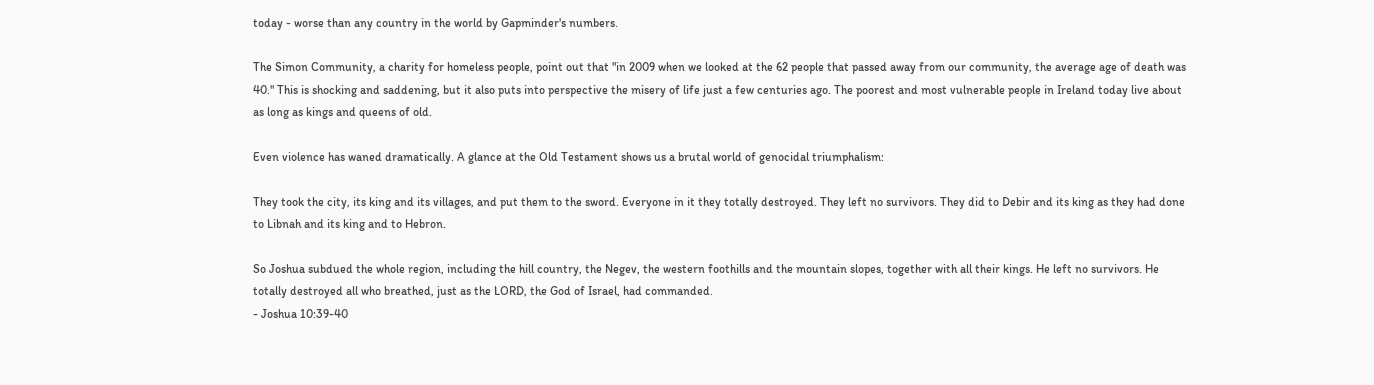today - worse than any country in the world by Gapminder's numbers.

The Simon Community, a charity for homeless people, point out that "in 2009 when we looked at the 62 people that passed away from our community, the average age of death was 40." This is shocking and saddening, but it also puts into perspective the misery of life just a few centuries ago. The poorest and most vulnerable people in Ireland today live about as long as kings and queens of old.

Even violence has waned dramatically. A glance at the Old Testament shows us a brutal world of genocidal triumphalism:

They took the city, its king and its villages, and put them to the sword. Everyone in it they totally destroyed. They left no survivors. They did to Debir and its king as they had done to Libnah and its king and to Hebron.

So Joshua subdued the whole region, including the hill country, the Negev, the western foothills and the mountain slopes, together with all their kings. He left no survivors. He totally destroyed all who breathed, just as the LORD, the God of Israel, had commanded.
- Joshua 10:39-40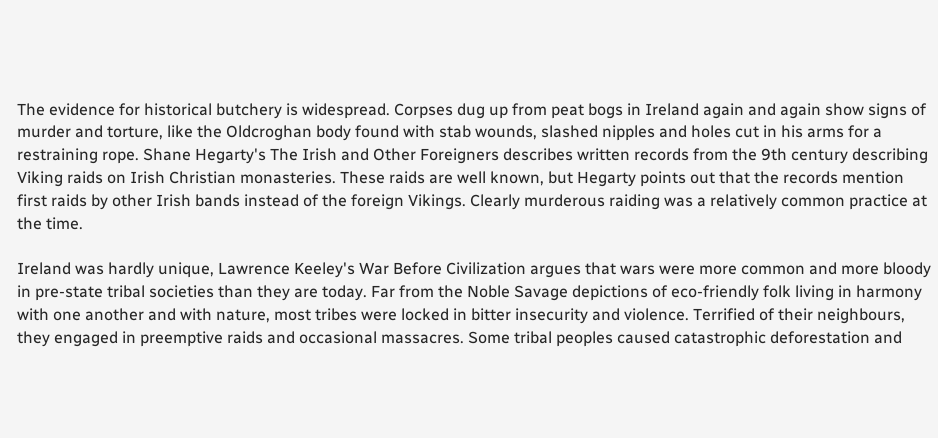The evidence for historical butchery is widespread. Corpses dug up from peat bogs in Ireland again and again show signs of murder and torture, like the Oldcroghan body found with stab wounds, slashed nipples and holes cut in his arms for a restraining rope. Shane Hegarty's The Irish and Other Foreigners describes written records from the 9th century describing Viking raids on Irish Christian monasteries. These raids are well known, but Hegarty points out that the records mention first raids by other Irish bands instead of the foreign Vikings. Clearly murderous raiding was a relatively common practice at the time.

Ireland was hardly unique, Lawrence Keeley's War Before Civilization argues that wars were more common and more bloody in pre-state tribal societies than they are today. Far from the Noble Savage depictions of eco-friendly folk living in harmony with one another and with nature, most tribes were locked in bitter insecurity and violence. Terrified of their neighbours, they engaged in preemptive raids and occasional massacres. Some tribal peoples caused catastrophic deforestation and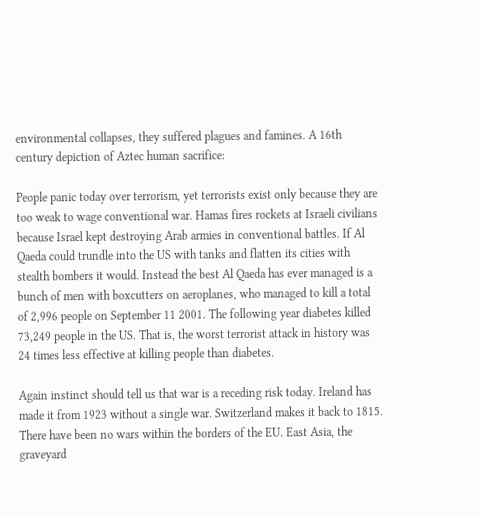environmental collapses, they suffered plagues and famines. A 16th century depiction of Aztec human sacrifice:

People panic today over terrorism, yet terrorists exist only because they are too weak to wage conventional war. Hamas fires rockets at Israeli civilians because Israel kept destroying Arab armies in conventional battles. If Al Qaeda could trundle into the US with tanks and flatten its cities with stealth bombers it would. Instead the best Al Qaeda has ever managed is a bunch of men with boxcutters on aeroplanes, who managed to kill a total of 2,996 people on September 11 2001. The following year diabetes killed 73,249 people in the US. That is, the worst terrorist attack in history was 24 times less effective at killing people than diabetes.

Again instinct should tell us that war is a receding risk today. Ireland has made it from 1923 without a single war. Switzerland makes it back to 1815. There have been no wars within the borders of the EU. East Asia, the graveyard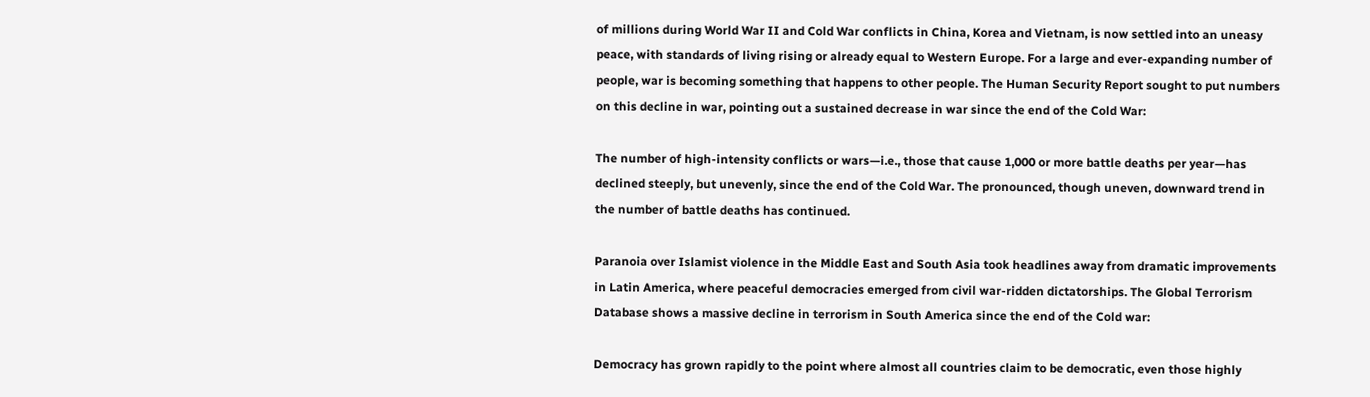of millions during World War II and Cold War conflicts in China, Korea and Vietnam, is now settled into an uneasy peace, with standards of living rising or already equal to Western Europe. For a large and ever-expanding number of people, war is becoming something that happens to other people. The Human Security Report sought to put numbers on this decline in war, pointing out a sustained decrease in war since the end of the Cold War:

The number of high-intensity conflicts or wars—i.e., those that cause 1,000 or more battle deaths per year—has declined steeply, but unevenly, since the end of the Cold War. The pronounced, though uneven, downward trend in the number of battle deaths has continued.

Paranoia over Islamist violence in the Middle East and South Asia took headlines away from dramatic improvements in Latin America, where peaceful democracies emerged from civil war-ridden dictatorships. The Global Terrorism Database shows a massive decline in terrorism in South America since the end of the Cold war:

Democracy has grown rapidly to the point where almost all countries claim to be democratic, even those highly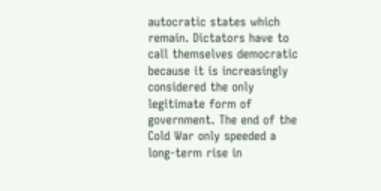autocratic states which remain. Dictators have to call themselves democratic because it is increasingly considered the only legitimate form of government. The end of the Cold War only speeded a long-term rise in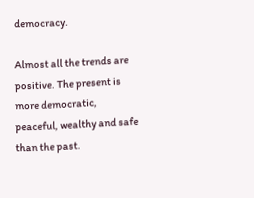democracy.

Almost all the trends are positive. The present is more democratic, peaceful, wealthy and safe than the past.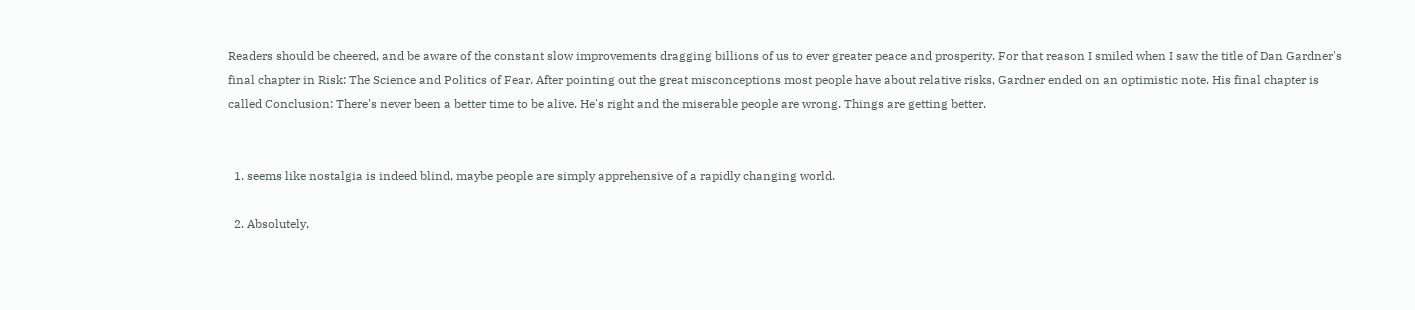Readers should be cheered, and be aware of the constant slow improvements dragging billions of us to ever greater peace and prosperity. For that reason I smiled when I saw the title of Dan Gardner's final chapter in Risk: The Science and Politics of Fear. After pointing out the great misconceptions most people have about relative risks, Gardner ended on an optimistic note. His final chapter is called Conclusion: There's never been a better time to be alive. He's right and the miserable people are wrong. Things are getting better.


  1. seems like nostalgia is indeed blind, maybe people are simply apprehensive of a rapidly changing world.

  2. Absolutely,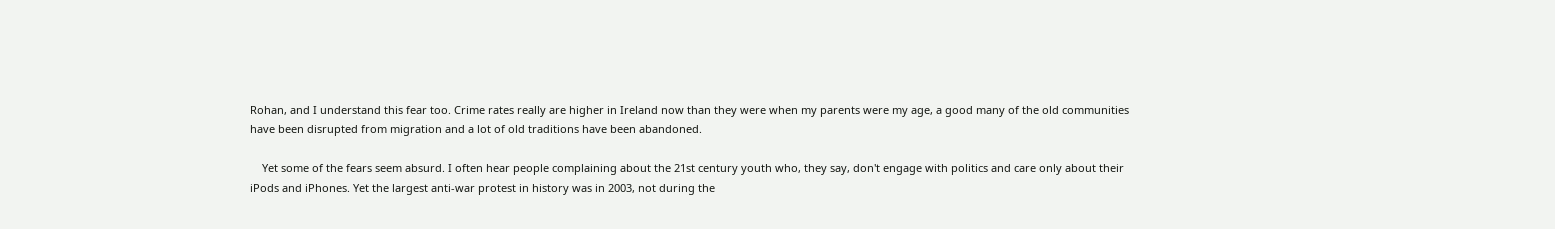Rohan, and I understand this fear too. Crime rates really are higher in Ireland now than they were when my parents were my age, a good many of the old communities have been disrupted from migration and a lot of old traditions have been abandoned.

    Yet some of the fears seem absurd. I often hear people complaining about the 21st century youth who, they say, don't engage with politics and care only about their iPods and iPhones. Yet the largest anti-war protest in history was in 2003, not during the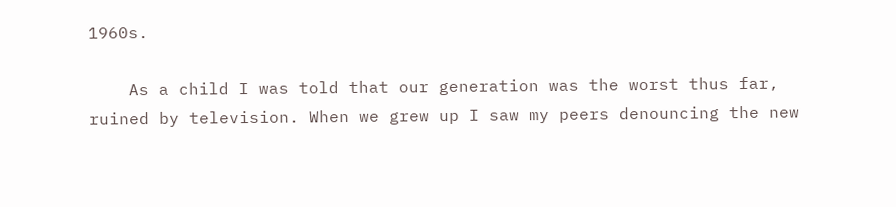1960s.

    As a child I was told that our generation was the worst thus far, ruined by television. When we grew up I saw my peers denouncing the new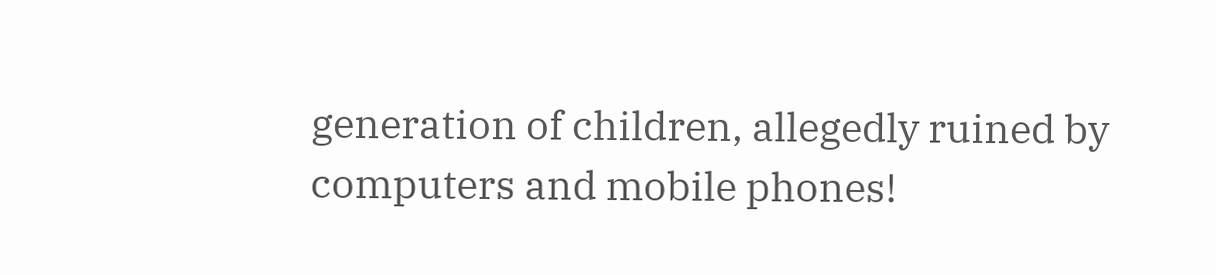generation of children, allegedly ruined by computers and mobile phones!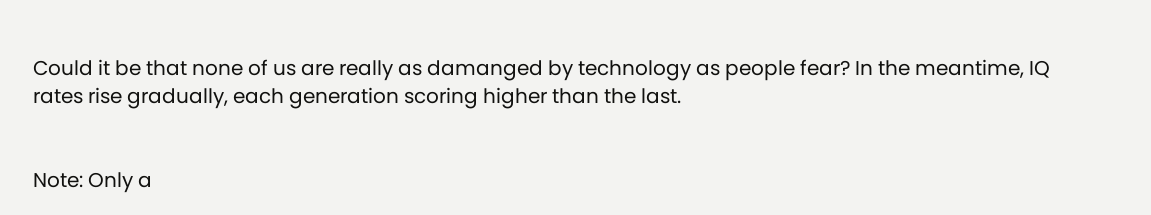Could it be that none of us are really as damanged by technology as people fear? In the meantime, IQ rates rise gradually, each generation scoring higher than the last.


Note: Only a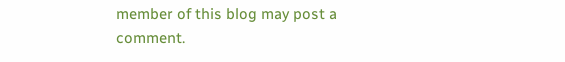member of this blog may post a comment.